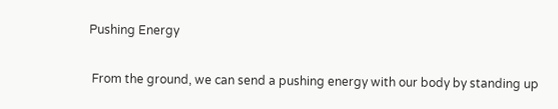Pushing Energy

 From the ground, we can send a pushing energy with our body by standing up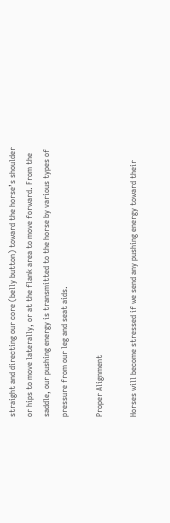straight and directing our core (belly button) toward the horse’s shoulder or hips to move laterally, or at the flank area to move forward. From the saddle, our pushing energy is transmitted to the horse by various types of pressure from our leg and seat aids.

Proper Alignment

Horses will become stressed if we send any pushing energy toward their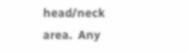head/neck area.  Any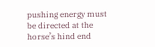pushing energy must be directed at the horse’s hind end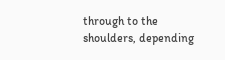through to the shoulders, depending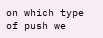on which type of push we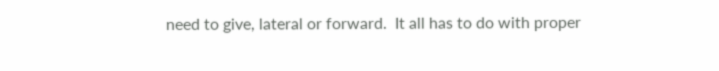need to give, lateral or forward.  It all has to do with proper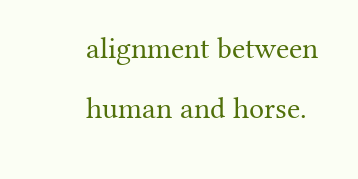alignment between human and horse.